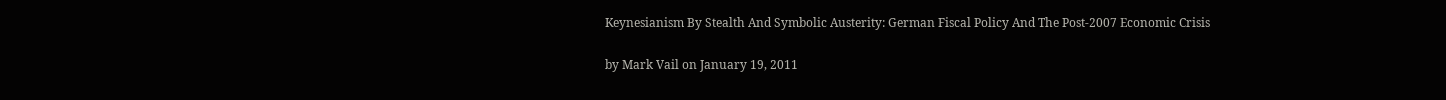Keynesianism By Stealth And Symbolic Austerity: German Fiscal Policy And The Post-2007 Economic Crisis

by Mark Vail on January 19, 2011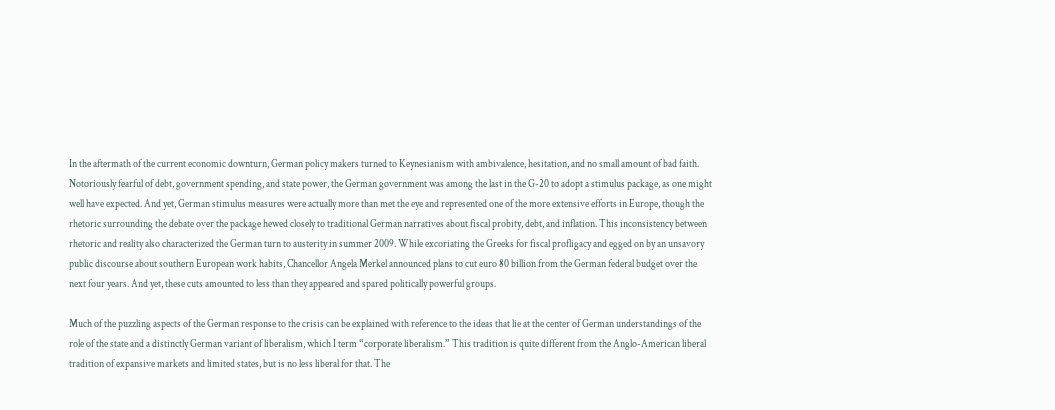In the aftermath of the current economic downturn, German policy makers turned to Keynesianism with ambivalence, hesitation, and no small amount of bad faith. Notoriously fearful of debt, government spending, and state power, the German government was among the last in the G-20 to adopt a stimulus package, as one might well have expected. And yet, German stimulus measures were actually more than met the eye and represented one of the more extensive efforts in Europe, though the rhetoric surrounding the debate over the package hewed closely to traditional German narratives about fiscal probity, debt, and inflation. This inconsistency between rhetoric and reality also characterized the German turn to austerity in summer 2009. While excoriating the Greeks for fiscal profligacy and egged on by an unsavory public discourse about southern European work habits, Chancellor Angela Merkel announced plans to cut euro 80 billion from the German federal budget over the next four years. And yet, these cuts amounted to less than they appeared and spared politically powerful groups.

Much of the puzzling aspects of the German response to the crisis can be explained with reference to the ideas that lie at the center of German understandings of the role of the state and a distinctly German variant of liberalism, which I term “corporate liberalism.” This tradition is quite different from the Anglo-American liberal tradition of expansive markets and limited states, but is no less liberal for that. The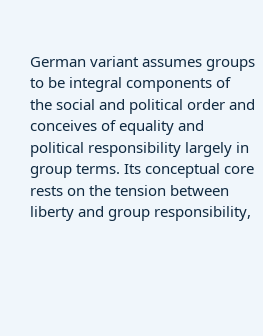German variant assumes groups to be integral components of the social and political order and conceives of equality and political responsibility largely in group terms. Its conceptual core rests on the tension between liberty and group responsibility,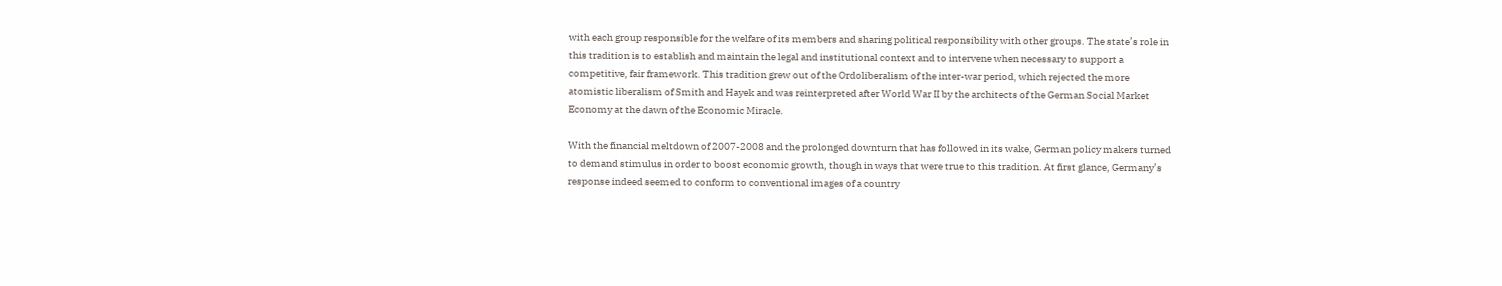with each group responsible for the welfare of its members and sharing political responsibility with other groups. The state’s role in this tradition is to establish and maintain the legal and institutional context and to intervene when necessary to support a competitive, fair framework. This tradition grew out of the Ordoliberalism of the inter-war period, which rejected the more atomistic liberalism of Smith and Hayek and was reinterpreted after World War II by the architects of the German Social Market Economy at the dawn of the Economic Miracle.

With the financial meltdown of 2007-2008 and the prolonged downturn that has followed in its wake, German policy makers turned to demand stimulus in order to boost economic growth, though in ways that were true to this tradition. At first glance, Germany’s response indeed seemed to conform to conventional images of a country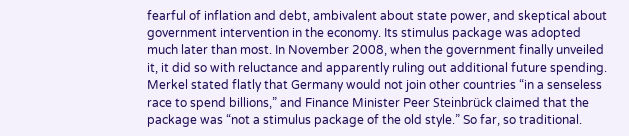fearful of inflation and debt, ambivalent about state power, and skeptical about government intervention in the economy. Its stimulus package was adopted much later than most. In November 2008, when the government finally unveiled it, it did so with reluctance and apparently ruling out additional future spending. Merkel stated flatly that Germany would not join other countries “in a senseless race to spend billions,” and Finance Minister Peer Steinbrück claimed that the package was “not a stimulus package of the old style.” So far, so traditional.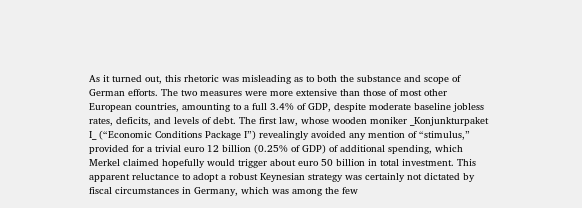As it turned out, this rhetoric was misleading as to both the substance and scope of German efforts. The two measures were more extensive than those of most other European countries, amounting to a full 3.4% of GDP, despite moderate baseline jobless rates, deficits, and levels of debt. The first law, whose wooden moniker _Konjunkturpaket I_ (“Economic Conditions Package I”) revealingly avoided any mention of “stimulus,” provided for a trivial euro 12 billion (0.25% of GDP) of additional spending, which Merkel claimed hopefully would trigger about euro 50 billion in total investment. This apparent reluctance to adopt a robust Keynesian strategy was certainly not dictated by fiscal circumstances in Germany, which was among the few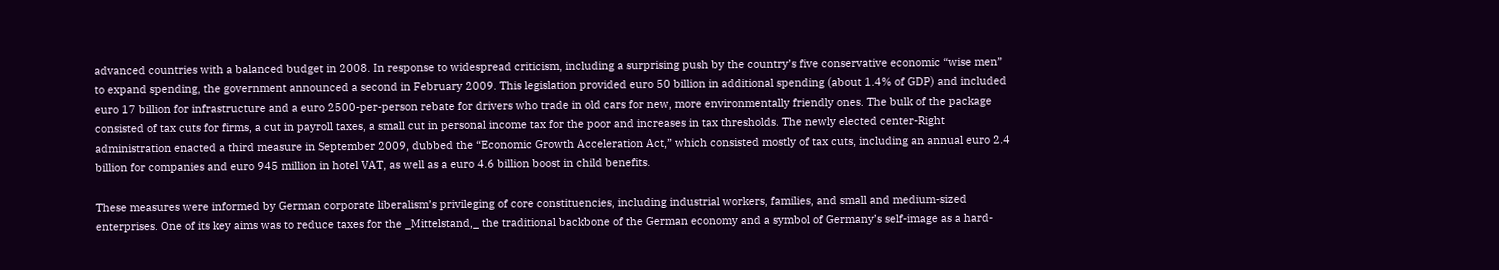advanced countries with a balanced budget in 2008. In response to widespread criticism, including a surprising push by the country’s five conservative economic “wise men” to expand spending, the government announced a second in February 2009. This legislation provided euro 50 billion in additional spending (about 1.4% of GDP) and included euro 17 billion for infrastructure and a euro 2500-per-person rebate for drivers who trade in old cars for new, more environmentally friendly ones. The bulk of the package consisted of tax cuts for firms, a cut in payroll taxes, a small cut in personal income tax for the poor and increases in tax thresholds. The newly elected center-Right administration enacted a third measure in September 2009, dubbed the “Economic Growth Acceleration Act,” which consisted mostly of tax cuts, including an annual euro 2.4 billion for companies and euro 945 million in hotel VAT, as well as a euro 4.6 billion boost in child benefits.

These measures were informed by German corporate liberalism’s privileging of core constituencies, including industrial workers, families, and small and medium-sized enterprises. One of its key aims was to reduce taxes for the _Mittelstand,_ the traditional backbone of the German economy and a symbol of Germany’s self-image as a hard-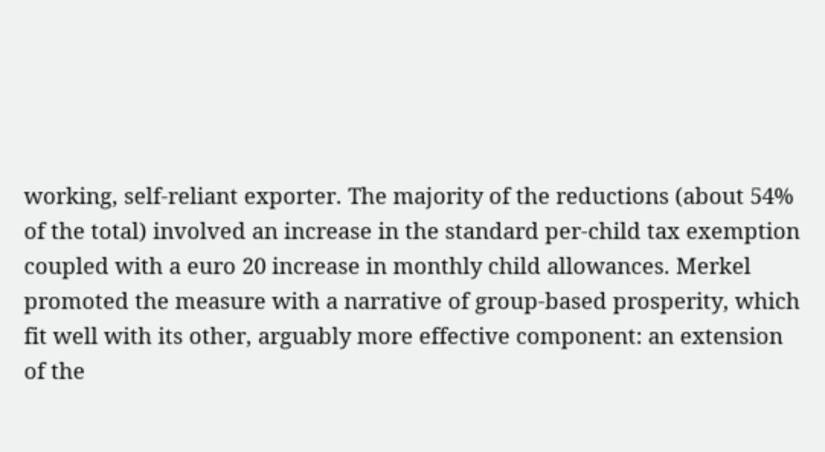working, self-reliant exporter. The majority of the reductions (about 54% of the total) involved an increase in the standard per-child tax exemption coupled with a euro 20 increase in monthly child allowances. Merkel promoted the measure with a narrative of group-based prosperity, which fit well with its other, arguably more effective component: an extension of the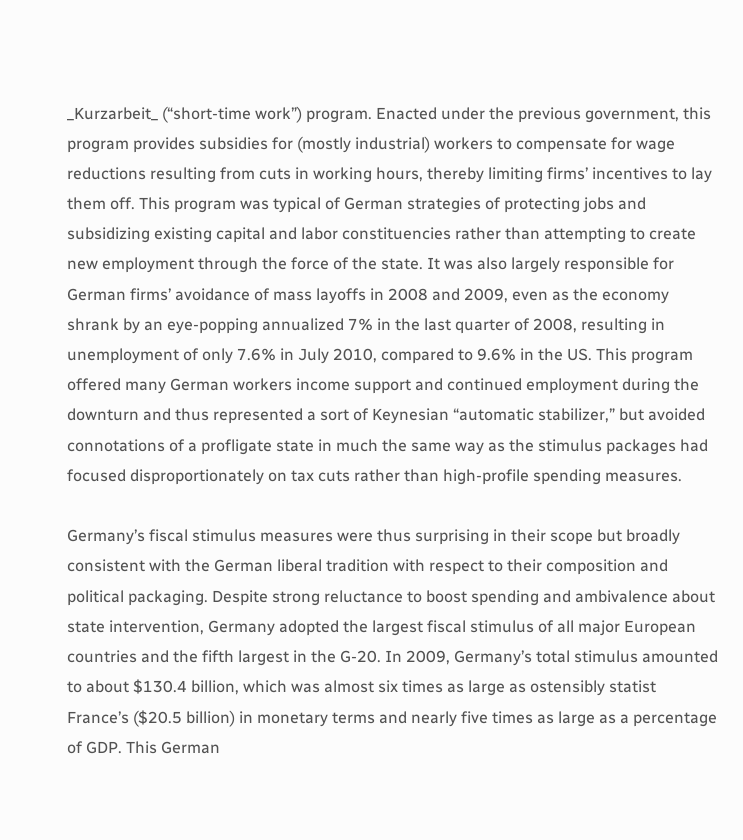_Kurzarbeit_ (“short-time work”) program. Enacted under the previous government, this program provides subsidies for (mostly industrial) workers to compensate for wage reductions resulting from cuts in working hours, thereby limiting firms’ incentives to lay them off. This program was typical of German strategies of protecting jobs and subsidizing existing capital and labor constituencies rather than attempting to create new employment through the force of the state. It was also largely responsible for German firms’ avoidance of mass layoffs in 2008 and 2009, even as the economy shrank by an eye-popping annualized 7% in the last quarter of 2008, resulting in unemployment of only 7.6% in July 2010, compared to 9.6% in the US. This program offered many German workers income support and continued employment during the downturn and thus represented a sort of Keynesian “automatic stabilizer,” but avoided connotations of a profligate state in much the same way as the stimulus packages had focused disproportionately on tax cuts rather than high-profile spending measures.

Germany’s fiscal stimulus measures were thus surprising in their scope but broadly consistent with the German liberal tradition with respect to their composition and political packaging. Despite strong reluctance to boost spending and ambivalence about state intervention, Germany adopted the largest fiscal stimulus of all major European countries and the fifth largest in the G-20. In 2009, Germany’s total stimulus amounted to about $130.4 billion, which was almost six times as large as ostensibly statist France’s ($20.5 billion) in monetary terms and nearly five times as large as a percentage of GDP. This German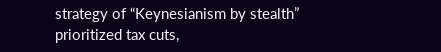strategy of “Keynesianism by stealth” prioritized tax cuts,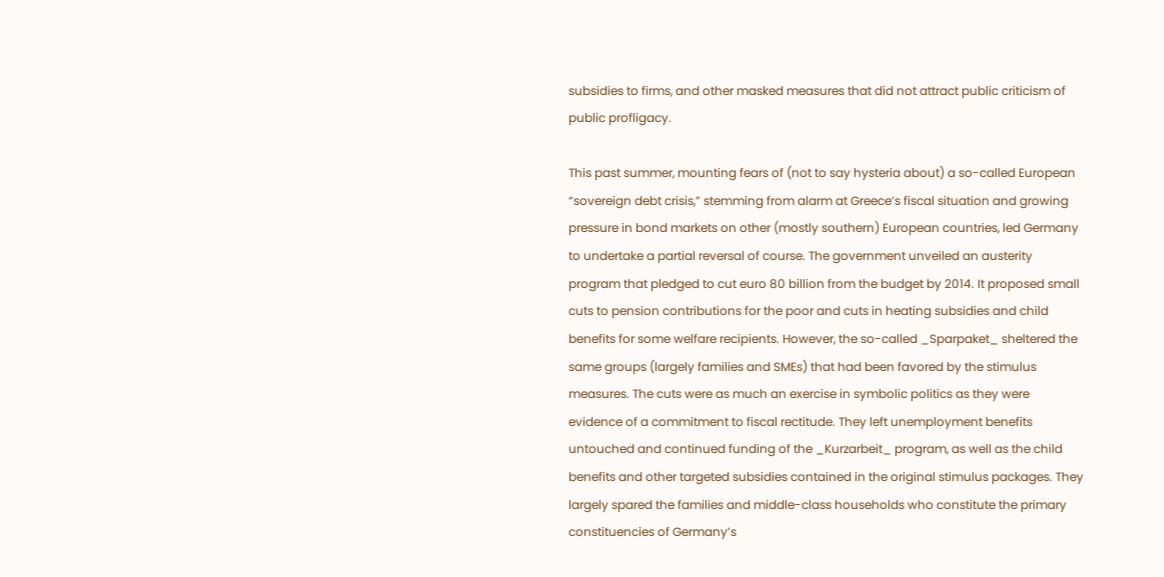subsidies to firms, and other masked measures that did not attract public criticism of public profligacy.

This past summer, mounting fears of (not to say hysteria about) a so-called European “sovereign debt crisis,” stemming from alarm at Greece’s fiscal situation and growing pressure in bond markets on other (mostly southern) European countries, led Germany to undertake a partial reversal of course. The government unveiled an austerity program that pledged to cut euro 80 billion from the budget by 2014. It proposed small cuts to pension contributions for the poor and cuts in heating subsidies and child benefits for some welfare recipients. However, the so-called _Sparpaket_ sheltered the same groups (largely families and SMEs) that had been favored by the stimulus measures. The cuts were as much an exercise in symbolic politics as they were evidence of a commitment to fiscal rectitude. They left unemployment benefits untouched and continued funding of the _Kurzarbeit_ program, as well as the child benefits and other targeted subsidies contained in the original stimulus packages. They largely spared the families and middle-class households who constitute the primary constituencies of Germany’s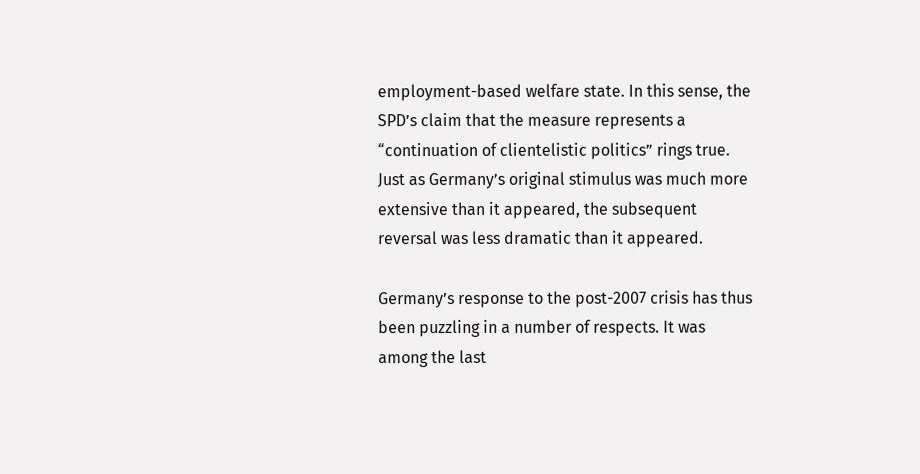employment-based welfare state. In this sense, the SPD’s claim that the measure represents a “continuation of clientelistic politics” rings true. Just as Germany’s original stimulus was much more extensive than it appeared, the subsequent reversal was less dramatic than it appeared.

Germany’s response to the post-2007 crisis has thus been puzzling in a number of respects. It was among the last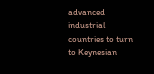advanced industrial countries to turn to Keynesian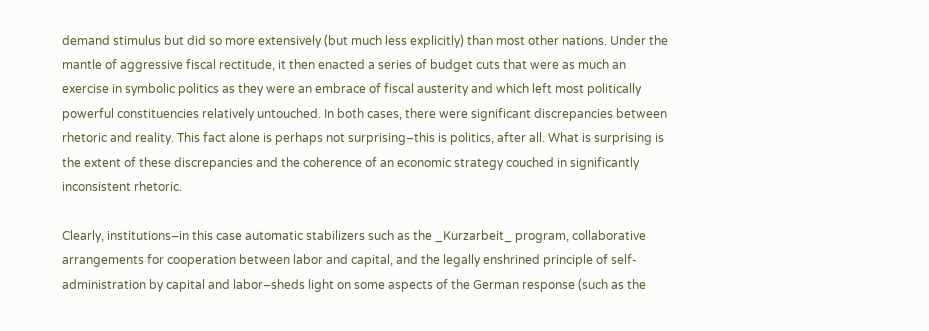demand stimulus but did so more extensively (but much less explicitly) than most other nations. Under the mantle of aggressive fiscal rectitude, it then enacted a series of budget cuts that were as much an exercise in symbolic politics as they were an embrace of fiscal austerity and which left most politically powerful constituencies relatively untouched. In both cases, there were significant discrepancies between rhetoric and reality. This fact alone is perhaps not surprising–this is politics, after all. What is surprising is the extent of these discrepancies and the coherence of an economic strategy couched in significantly inconsistent rhetoric.

Clearly, institutions–in this case automatic stabilizers such as the _Kurzarbeit_ program, collaborative arrangements for cooperation between labor and capital, and the legally enshrined principle of self-administration by capital and labor–sheds light on some aspects of the German response (such as the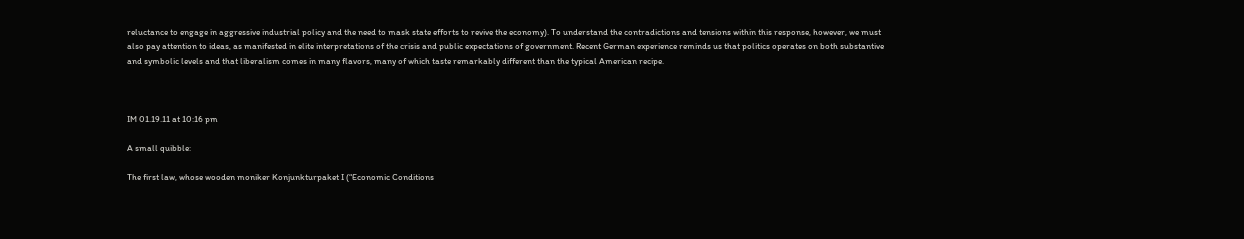reluctance to engage in aggressive industrial policy and the need to mask state efforts to revive the economy). To understand the contradictions and tensions within this response, however, we must also pay attention to ideas, as manifested in elite interpretations of the crisis and public expectations of government. Recent German experience reminds us that politics operates on both substantive and symbolic levels and that liberalism comes in many flavors, many of which taste remarkably different than the typical American recipe.



IM 01.19.11 at 10:16 pm

A small quibble:

The first law, whose wooden moniker Konjunkturpaket I (“Economic Conditions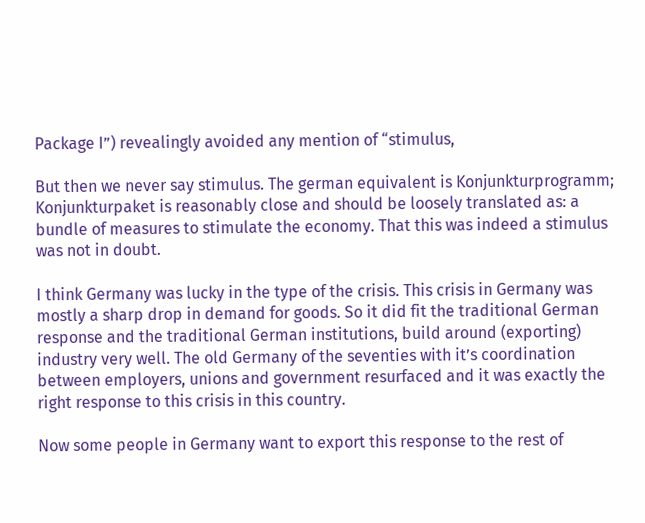Package I”) revealingly avoided any mention of “stimulus,

But then we never say stimulus. The german equivalent is Konjunkturprogramm; Konjunkturpaket is reasonably close and should be loosely translated as: a bundle of measures to stimulate the economy. That this was indeed a stimulus was not in doubt.

I think Germany was lucky in the type of the crisis. This crisis in Germany was mostly a sharp drop in demand for goods. So it did fit the traditional German response and the traditional German institutions, build around (exporting) industry very well. The old Germany of the seventies with it’s coordination between employers, unions and government resurfaced and it was exactly the right response to this crisis in this country.

Now some people in Germany want to export this response to the rest of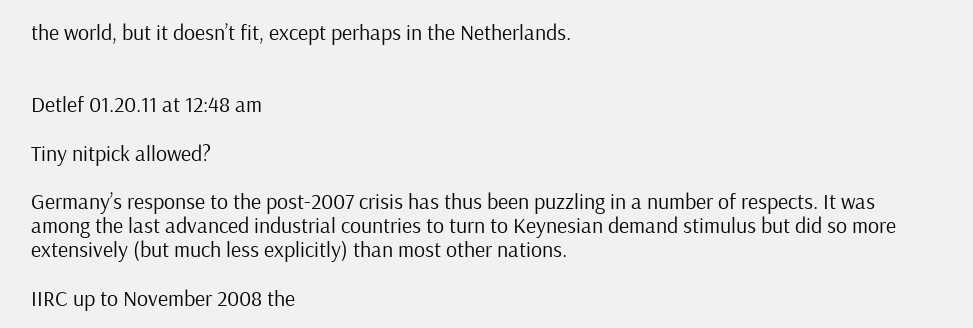the world, but it doesn’t fit, except perhaps in the Netherlands.


Detlef 01.20.11 at 12:48 am

Tiny nitpick allowed?

Germany’s response to the post-2007 crisis has thus been puzzling in a number of respects. It was among the last advanced industrial countries to turn to Keynesian demand stimulus but did so more extensively (but much less explicitly) than most other nations.

IIRC up to November 2008 the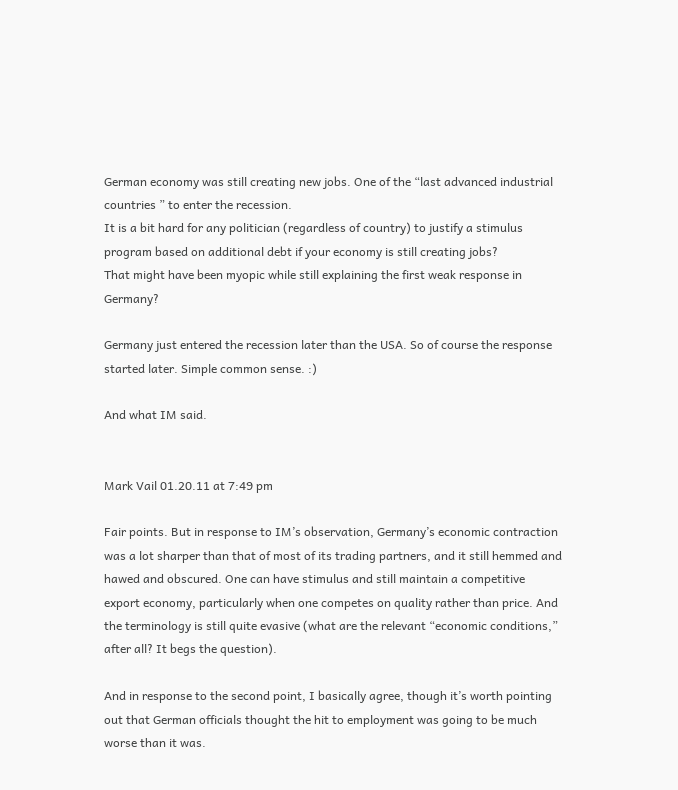German economy was still creating new jobs. One of the “last advanced industrial countries ” to enter the recession.
It is a bit hard for any politician (regardless of country) to justify a stimulus program based on additional debt if your economy is still creating jobs?
That might have been myopic while still explaining the first weak response in Germany?

Germany just entered the recession later than the USA. So of course the response started later. Simple common sense. :)

And what IM said.


Mark Vail 01.20.11 at 7:49 pm

Fair points. But in response to IM’s observation, Germany’s economic contraction was a lot sharper than that of most of its trading partners, and it still hemmed and hawed and obscured. One can have stimulus and still maintain a competitive export economy, particularly when one competes on quality rather than price. And the terminology is still quite evasive (what are the relevant “economic conditions,” after all? It begs the question).

And in response to the second point, I basically agree, though it’s worth pointing out that German officials thought the hit to employment was going to be much worse than it was.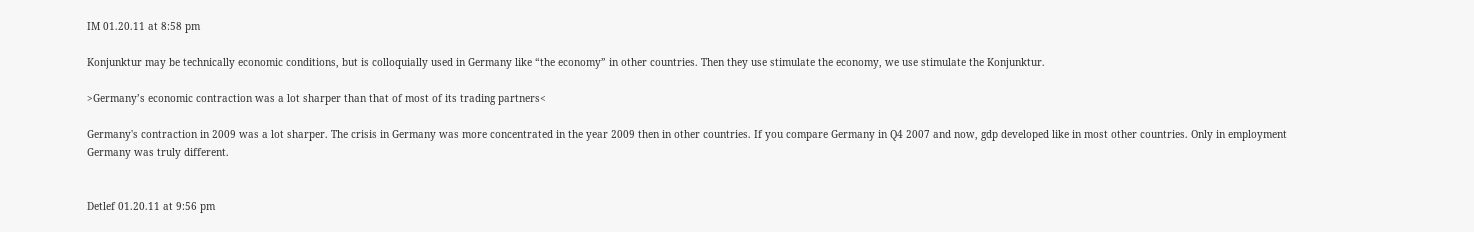IM 01.20.11 at 8:58 pm

Konjunktur may be technically economic conditions, but is colloquially used in Germany like “the economy” in other countries. Then they use stimulate the economy, we use stimulate the Konjunktur.

>Germany’s economic contraction was a lot sharper than that of most of its trading partners<

Germany's contraction in 2009 was a lot sharper. The crisis in Germany was more concentrated in the year 2009 then in other countries. If you compare Germany in Q4 2007 and now, gdp developed like in most other countries. Only in employment Germany was truly different.


Detlef 01.20.11 at 9:56 pm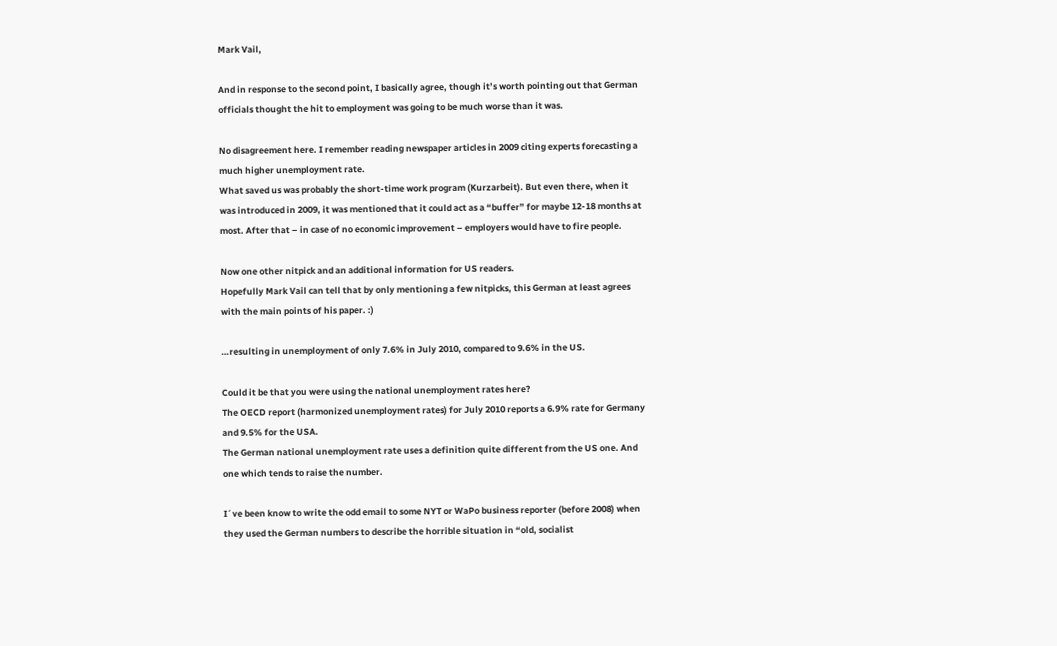Mark Vail,

And in response to the second point, I basically agree, though it’s worth pointing out that German officials thought the hit to employment was going to be much worse than it was.

No disagreement here. I remember reading newspaper articles in 2009 citing experts forecasting a much higher unemployment rate.
What saved us was probably the short-time work program (Kurzarbeit). But even there, when it was introduced in 2009, it was mentioned that it could act as a “buffer” for maybe 12-18 months at most. After that – in case of no economic improvement – employers would have to fire people.

Now one other nitpick and an additional information for US readers.
Hopefully Mark Vail can tell that by only mentioning a few nitpicks, this German at least agrees with the main points of his paper. :)

…resulting in unemployment of only 7.6% in July 2010, compared to 9.6% in the US.

Could it be that you were using the national unemployment rates here?
The OECD report (harmonized unemployment rates) for July 2010 reports a 6.9% rate for Germany and 9.5% for the USA.
The German national unemployment rate uses a definition quite different from the US one. And one which tends to raise the number.

I´ve been know to write the odd email to some NYT or WaPo business reporter (before 2008) when they used the German numbers to describe the horrible situation in “old, socialist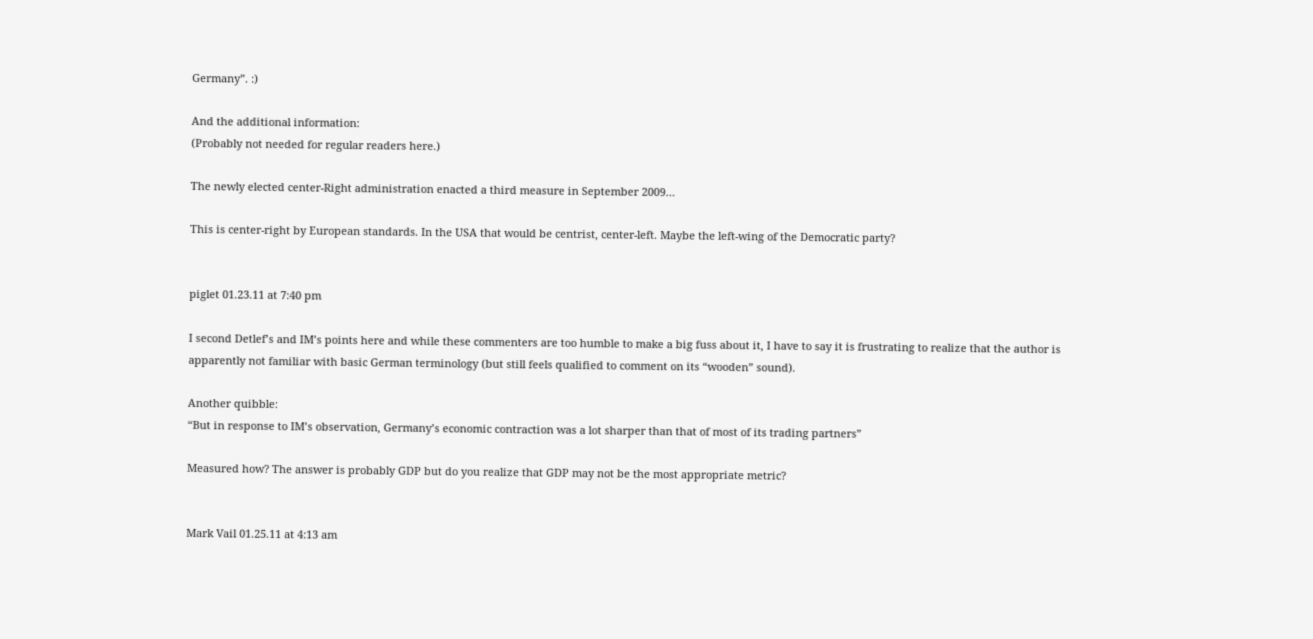Germany”. :)

And the additional information:
(Probably not needed for regular readers here.)

The newly elected center-Right administration enacted a third measure in September 2009…

This is center-right by European standards. In the USA that would be centrist, center-left. Maybe the left-wing of the Democratic party?


piglet 01.23.11 at 7:40 pm

I second Detlef’s and IM’s points here and while these commenters are too humble to make a big fuss about it, I have to say it is frustrating to realize that the author is apparently not familiar with basic German terminology (but still feels qualified to comment on its “wooden” sound).

Another quibble:
“But in response to IM’s observation, Germany’s economic contraction was a lot sharper than that of most of its trading partners”

Measured how? The answer is probably GDP but do you realize that GDP may not be the most appropriate metric?


Mark Vail 01.25.11 at 4:13 am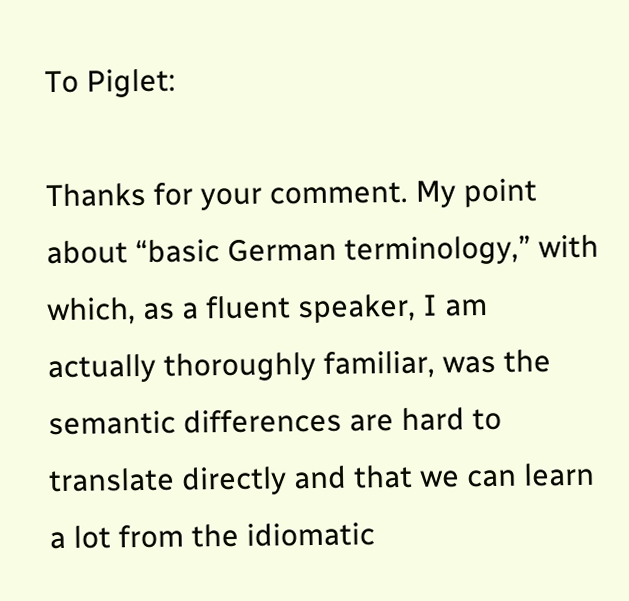To Piglet:

Thanks for your comment. My point about “basic German terminology,” with which, as a fluent speaker, I am actually thoroughly familiar, was the semantic differences are hard to translate directly and that we can learn a lot from the idiomatic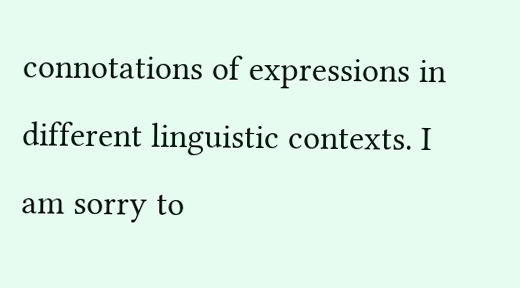connotations of expressions in different linguistic contexts. I am sorry to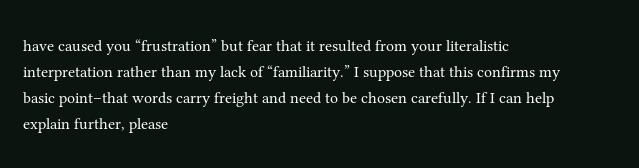have caused you “frustration” but fear that it resulted from your literalistic interpretation rather than my lack of “familiarity.” I suppose that this confirms my basic point–that words carry freight and need to be chosen carefully. If I can help explain further, please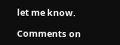let me know.

Comments on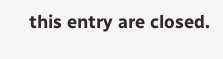this entry are closed.